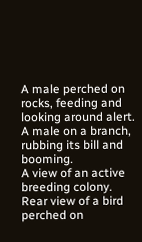A male perched on rocks, feeding and looking around alert.
A male on a branch, rubbing its bill and booming.
A view of an active breeding colony.
Rear view of a bird perched on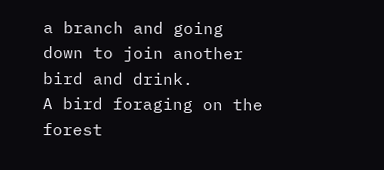a branch and going down to join another bird and drink.
A bird foraging on the forest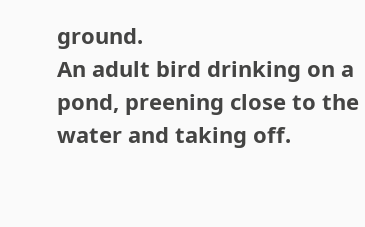ground.
An adult bird drinking on a pond, preening close to the water and taking off.